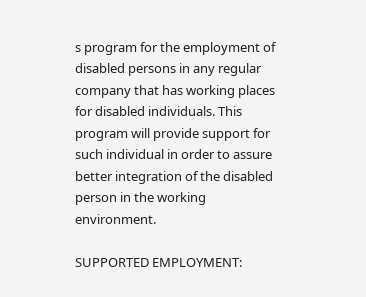s program for the employment of disabled persons in any regular company that has working places for disabled individuals. This program will provide support for such individual in order to assure better integration of the disabled person in the working environment.

SUPPORTED EMPLOYMENT: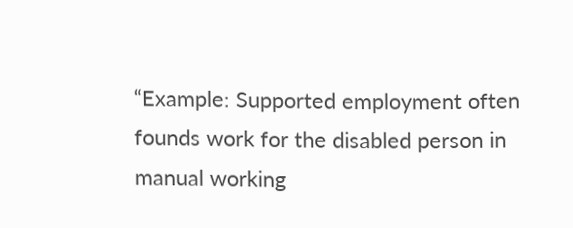“Example: Supported employment often founds work for the disabled person in manual working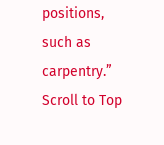positions, such as carpentry.”
Scroll to Top